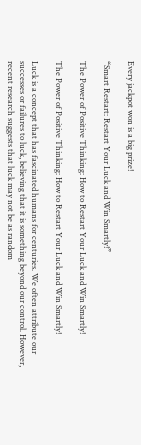Every jackpot won is a big prize!

“Smart Restart: Restart Your Luck and Win Smartly!”

The Power of Positive Thinking: How to Restart Your Luck and Win Smartly!

The Power of Positive Thinking: How to Restart Your Luck and Win Smartly!

Luck is a concept that has fascinated humans for centuries. We often attribute our successes or failures to luck, believing that it is something beyond our control. However, recent research suggests that luck may not be as random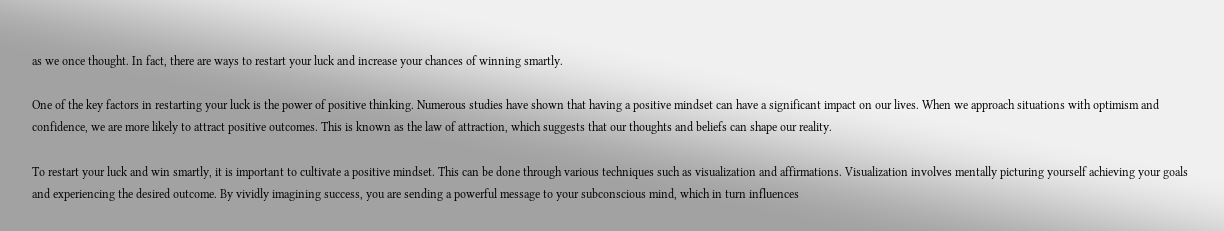as we once thought. In fact, there are ways to restart your luck and increase your chances of winning smartly.

One of the key factors in restarting your luck is the power of positive thinking. Numerous studies have shown that having a positive mindset can have a significant impact on our lives. When we approach situations with optimism and confidence, we are more likely to attract positive outcomes. This is known as the law of attraction, which suggests that our thoughts and beliefs can shape our reality.

To restart your luck and win smartly, it is important to cultivate a positive mindset. This can be done through various techniques such as visualization and affirmations. Visualization involves mentally picturing yourself achieving your goals and experiencing the desired outcome. By vividly imagining success, you are sending a powerful message to your subconscious mind, which in turn influences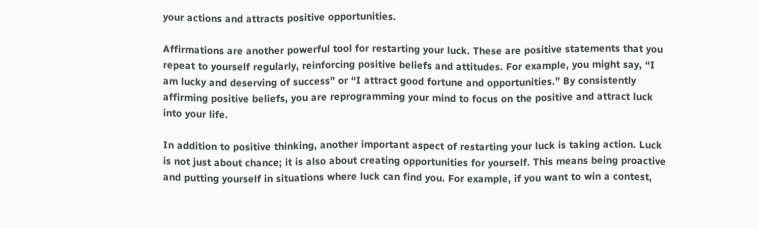your actions and attracts positive opportunities.

Affirmations are another powerful tool for restarting your luck. These are positive statements that you repeat to yourself regularly, reinforcing positive beliefs and attitudes. For example, you might say, “I am lucky and deserving of success” or “I attract good fortune and opportunities.” By consistently affirming positive beliefs, you are reprogramming your mind to focus on the positive and attract luck into your life.

In addition to positive thinking, another important aspect of restarting your luck is taking action. Luck is not just about chance; it is also about creating opportunities for yourself. This means being proactive and putting yourself in situations where luck can find you. For example, if you want to win a contest,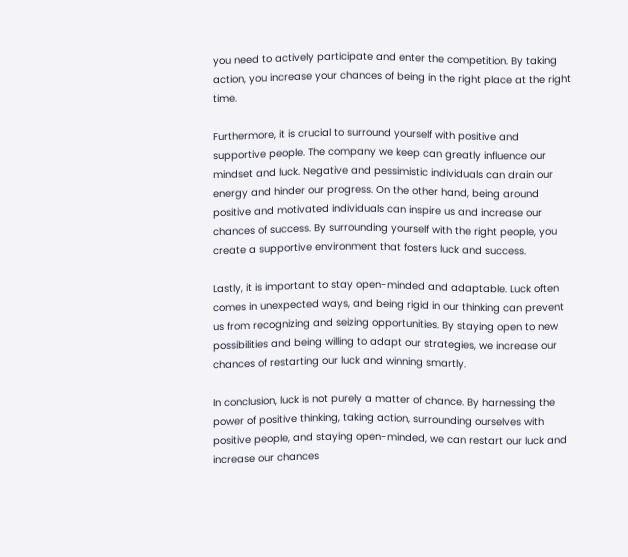you need to actively participate and enter the competition. By taking action, you increase your chances of being in the right place at the right time.

Furthermore, it is crucial to surround yourself with positive and supportive people. The company we keep can greatly influence our mindset and luck. Negative and pessimistic individuals can drain our energy and hinder our progress. On the other hand, being around positive and motivated individuals can inspire us and increase our chances of success. By surrounding yourself with the right people, you create a supportive environment that fosters luck and success.

Lastly, it is important to stay open-minded and adaptable. Luck often comes in unexpected ways, and being rigid in our thinking can prevent us from recognizing and seizing opportunities. By staying open to new possibilities and being willing to adapt our strategies, we increase our chances of restarting our luck and winning smartly.

In conclusion, luck is not purely a matter of chance. By harnessing the power of positive thinking, taking action, surrounding ourselves with positive people, and staying open-minded, we can restart our luck and increase our chances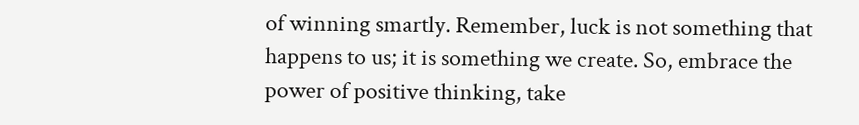of winning smartly. Remember, luck is not something that happens to us; it is something we create. So, embrace the power of positive thinking, take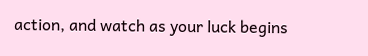action, and watch as your luck begins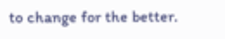to change for the better.